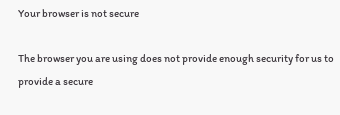Your browser is not secure

The browser you are using does not provide enough security for us to provide a secure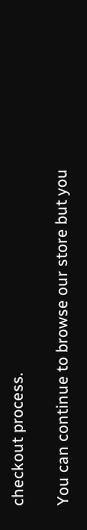checkout process.

You can continue to browse our store but you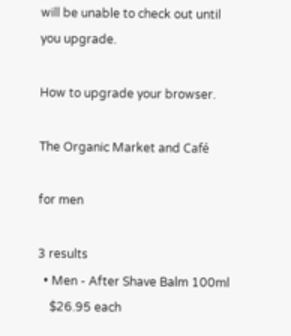will be unable to check out until you upgrade.

How to upgrade your browser.

The Organic Market and Café

for men

3 results
  • Men - After Shave Balm 100ml
    $26.95 each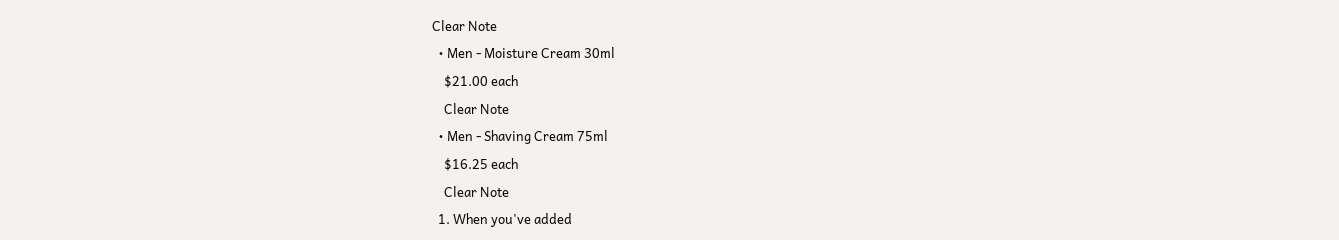Clear Note
  • Men - Moisture Cream 30ml
    $21.00 each
    Clear Note
  • Men - Shaving Cream 75ml
    $16.25 each
    Clear Note
  1. When you've added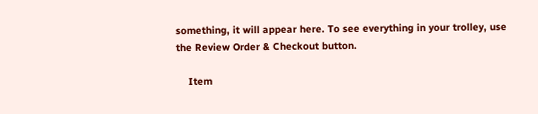something, it will appear here. To see everything in your trolley, use the Review Order & Checkout button.

    Item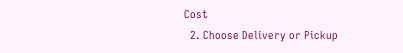Cost
  2. Choose Delivery or Pickup